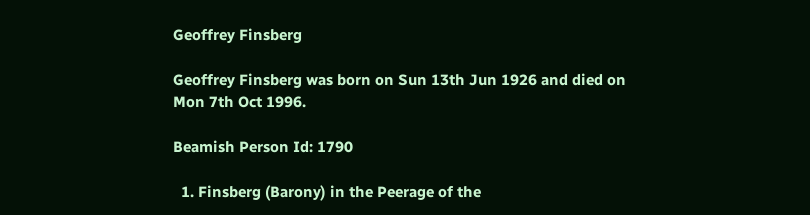Geoffrey Finsberg

Geoffrey Finsberg was born on Sun 13th Jun 1926 and died on Mon 7th Oct 1996.

Beamish Person Id: 1790

  1. Finsberg (Barony) in the Peerage of the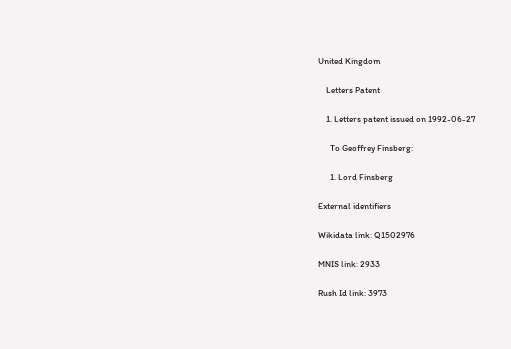United Kingdom

    Letters Patent

    1. Letters patent issued on 1992-06-27

      To Geoffrey Finsberg:

      1. Lord Finsberg

External identifiers

Wikidata link: Q1502976

MNIS link: 2933

Rush Id link: 3973